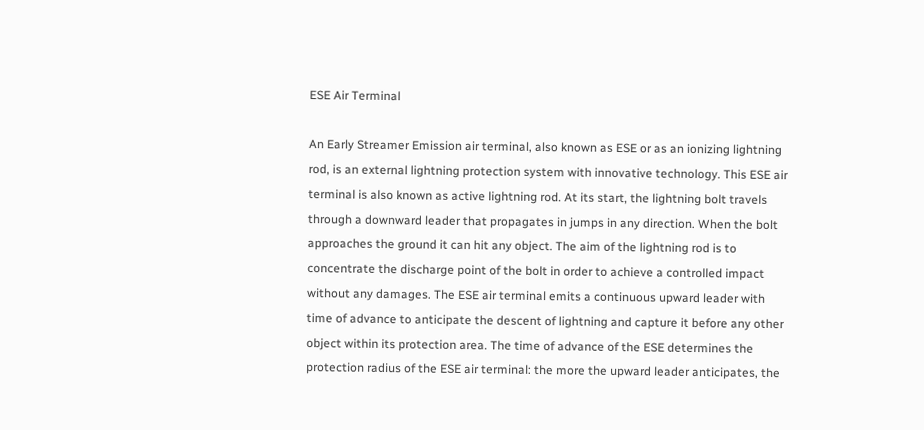ESE Air Terminal

An Early Streamer Emission air terminal, also known as ESE or as an ionizing lightning rod, is an external lightning protection system with innovative technology. This ESE air terminal is also known as active lightning rod. At its start, the lightning bolt travels through a downward leader that propagates in jumps in any direction. When the bolt approaches the ground it can hit any object. The aim of the lightning rod is to concentrate the discharge point of the bolt in order to achieve a controlled impact without any damages. The ESE air terminal emits a continuous upward leader with time of advance to anticipate the descent of lightning and capture it before any other object within its protection area. The time of advance of the ESE determines the protection radius of the ESE air terminal: the more the upward leader anticipates, the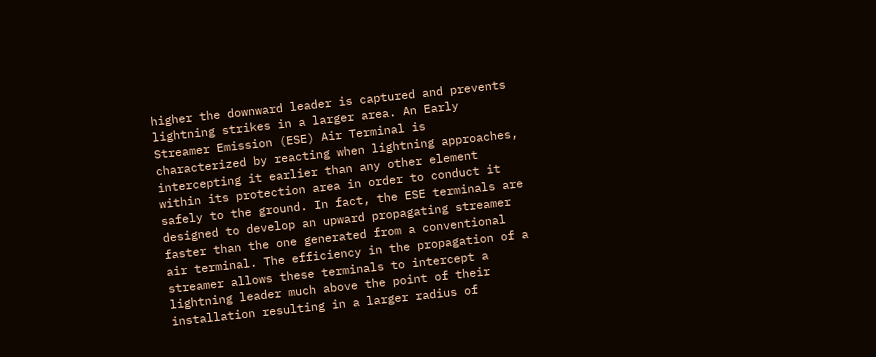higher the downward leader is captured and prevents lightning strikes in a larger area. An Early Streamer Emission (ESE) Air Terminal is characterized by reacting when lightning approaches, intercepting it earlier than any other element within its protection area in order to conduct it safely to the ground. In fact, the ESE terminals are designed to develop an upward propagating streamer faster than the one generated from a conventional air terminal. The efficiency in the propagation of a streamer allows these terminals to intercept a lightning leader much above the point of their installation resulting in a larger radius of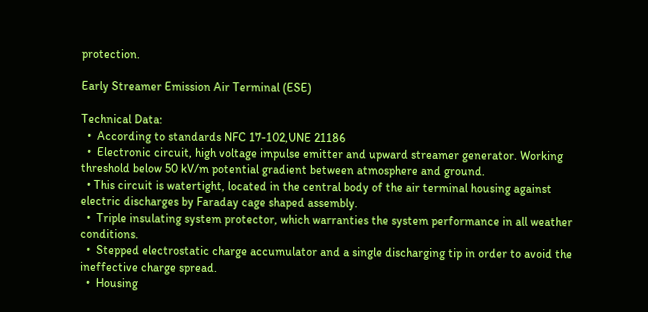protection.

Early Streamer Emission Air Terminal (ESE)

Technical Data:
  •  According to standards NFC 17-102,UNE 21186
  •  Electronic circuit, high voltage impulse emitter and upward streamer generator. Working threshold below 50 kV/m potential gradient between atmosphere and ground.
  • This circuit is watertight, located in the central body of the air terminal housing against electric discharges by Faraday cage shaped assembly.
  •  Triple insulating system protector, which warranties the system performance in all weather conditions.
  •  Stepped electrostatic charge accumulator and a single discharging tip in order to avoid the ineffective charge spread.
  •  Housing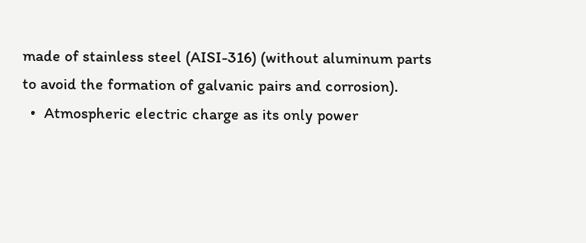made of stainless steel (AISI-316) (without aluminum parts to avoid the formation of galvanic pairs and corrosion).
  •  Atmospheric electric charge as its only power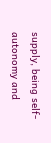supply, being self-autonomy and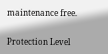maintenance free.


Protection Level